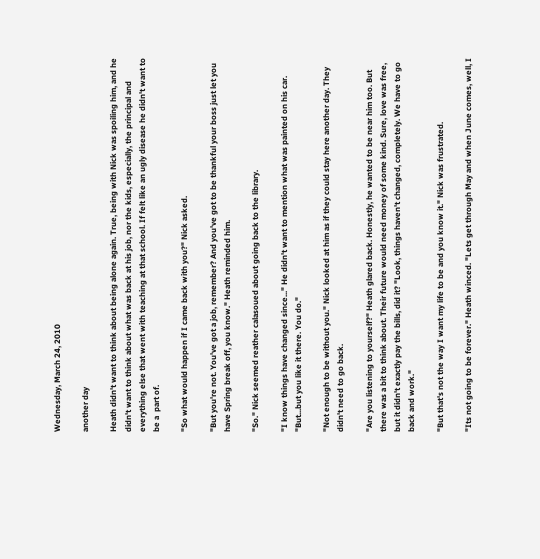Wednesday, March 24, 2010

another day

Heath didn't want to think about being alone again. True, being with Nick was spoiling him, and he didn't want to think about what was back at his job, nor the kids, especially, the principal and everything else that went with teaching at that school. If felt like an ugly disease he didn't want to be a  part of.

"So what would happen if I came back with you?" Nick asked.

"But you're not. You've got a job, remember? And you've got to be thankful your boss just let you have Spring break off, you know." Heath reminded him.

"So." Nick seemed reather calasoued about going back to the library.

"I know things have changed since..." He didn't want to mention what was painted on his car. "But...but you like it there. You do."

"Not enough to be without you." Nick looked at him as if they could stay here another day. They didn't need to go back.

"Are you listening to yourself?" Heath glared back. Honestly, he wanted to be near him too. But there was a bit to think about. Their future would need money of some kind. Sure, love was free, but it didn't exactly pay the bills, did it? "Look, things haven't changed, completely. We have to go back and work."

"But that's not the way I want my life to be and you know it." Nick was frustrated.

"Its not going to be forever." Heath winced. "Lets get through May and when June comes, well, I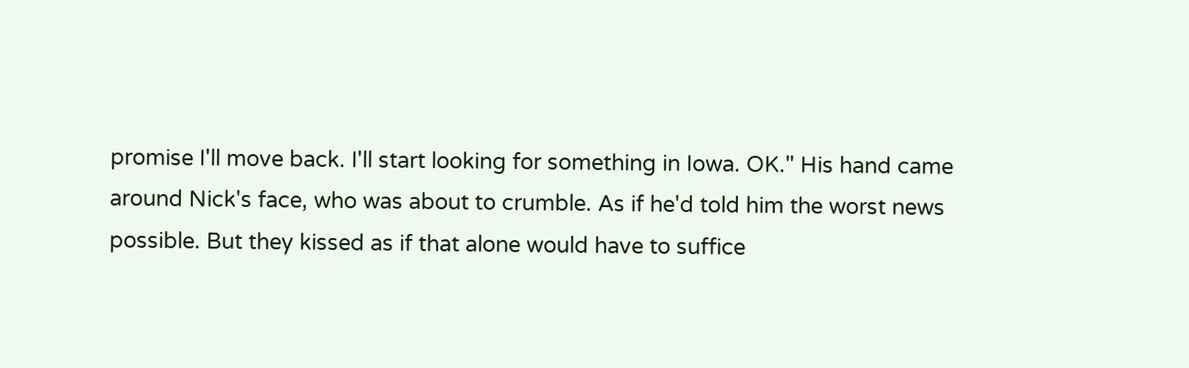promise I'll move back. I'll start looking for something in Iowa. OK." His hand came around Nick's face, who was about to crumble. As if he'd told him the worst news possible. But they kissed as if that alone would have to suffice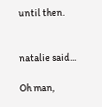until then.


natalie said...

Oh man,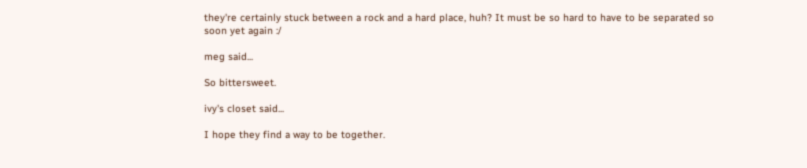they're certainly stuck between a rock and a hard place, huh? It must be so hard to have to be separated so soon yet again :/

meg said...

So bittersweet.

ivy's closet said...

I hope they find a way to be together.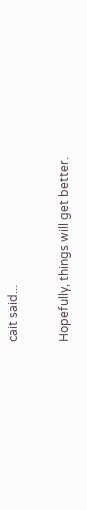cait said...

Hopefully, things will get better.